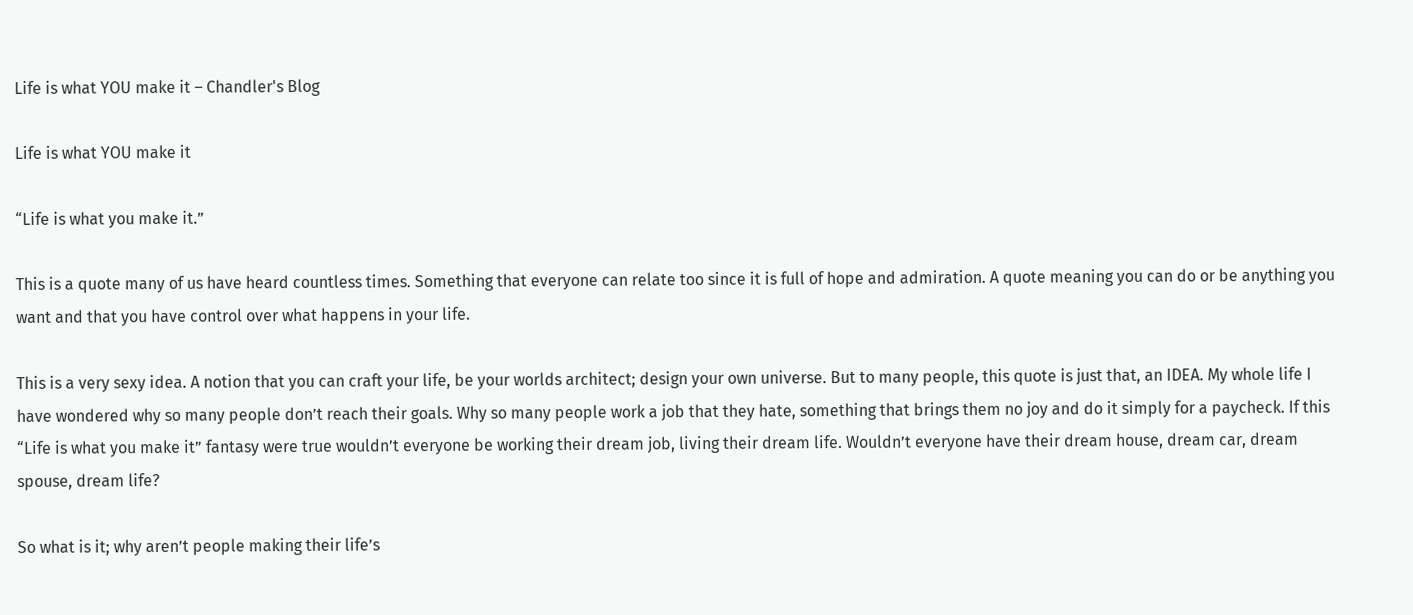Life is what YOU make it – Chandler's Blog

Life is what YOU make it

“Life is what you make it.”

This is a quote many of us have heard countless times. Something that everyone can relate too since it is full of hope and admiration. A quote meaning you can do or be anything you want and that you have control over what happens in your life.

This is a very sexy idea. A notion that you can craft your life, be your worlds architect; design your own universe. But to many people, this quote is just that, an IDEA. My whole life I have wondered why so many people don’t reach their goals. Why so many people work a job that they hate, something that brings them no joy and do it simply for a paycheck. If this “Life is what you make it” fantasy were true wouldn’t everyone be working their dream job, living their dream life. Wouldn’t everyone have their dream house, dream car, dream spouse, dream life?

So what is it; why aren’t people making their life’s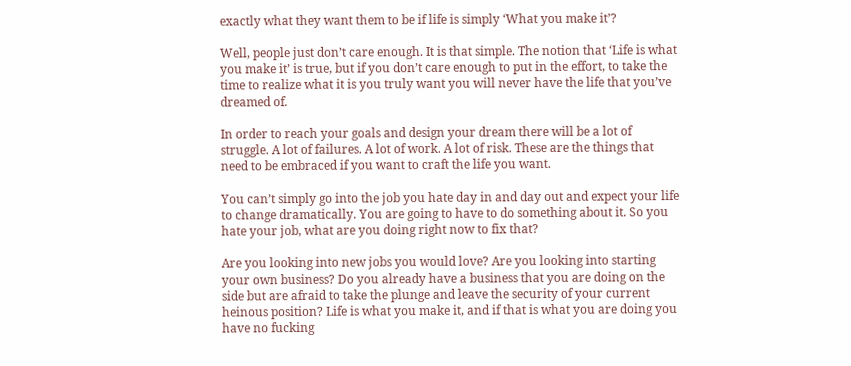exactly what they want them to be if life is simply ‘What you make it’?

Well, people just don’t care enough. It is that simple. The notion that ‘Life is what you make it’ is true, but if you don’t care enough to put in the effort, to take the time to realize what it is you truly want you will never have the life that you’ve dreamed of.

In order to reach your goals and design your dream there will be a lot of struggle. A lot of failures. A lot of work. A lot of risk. These are the things that need to be embraced if you want to craft the life you want.

You can’t simply go into the job you hate day in and day out and expect your life to change dramatically. You are going to have to do something about it. So you hate your job, what are you doing right now to fix that?

Are you looking into new jobs you would love? Are you looking into starting your own business? Do you already have a business that you are doing on the side but are afraid to take the plunge and leave the security of your current heinous position? Life is what you make it, and if that is what you are doing you have no fucking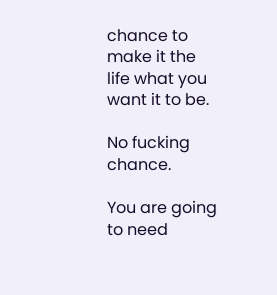chance to make it the life what you want it to be.

No fucking chance.

You are going to need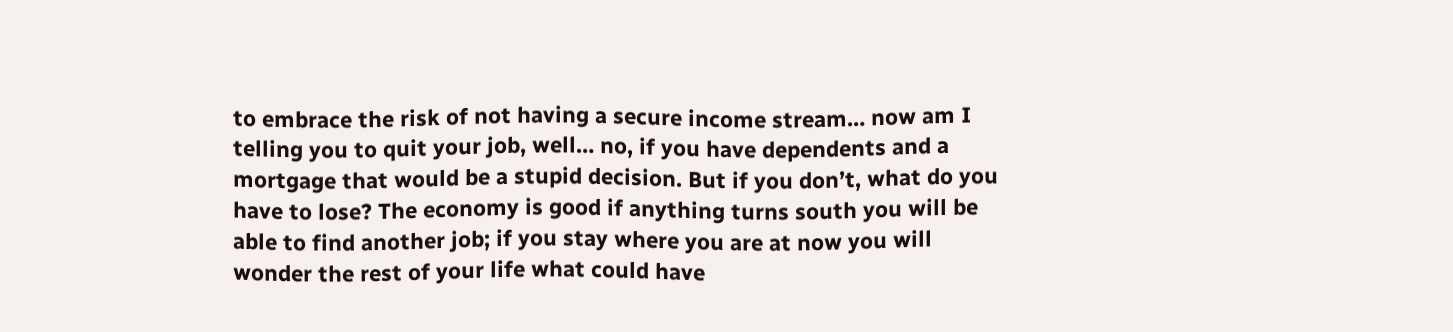to embrace the risk of not having a secure income stream… now am I telling you to quit your job, well… no, if you have dependents and a mortgage that would be a stupid decision. But if you don’t, what do you have to lose? The economy is good if anything turns south you will be able to find another job; if you stay where you are at now you will wonder the rest of your life what could have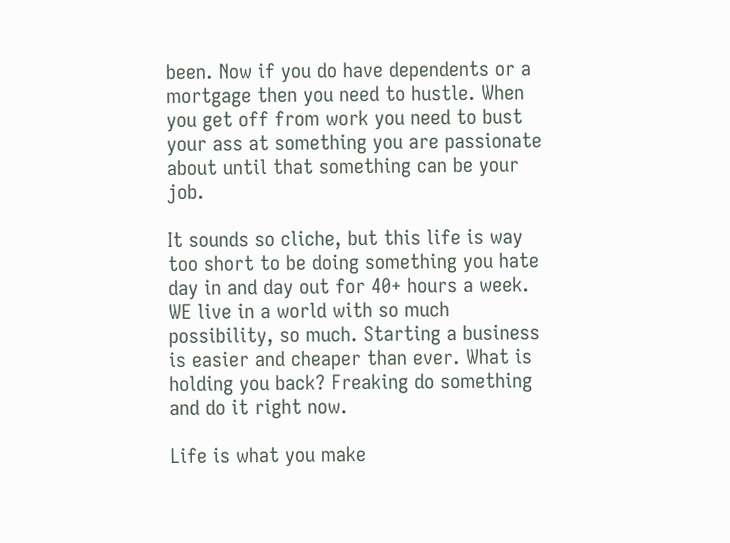been. Now if you do have dependents or a mortgage then you need to hustle. When you get off from work you need to bust your ass at something you are passionate about until that something can be your job.

It sounds so cliche, but this life is way too short to be doing something you hate day in and day out for 40+ hours a week. WE live in a world with so much possibility, so much. Starting a business is easier and cheaper than ever. What is holding you back? Freaking do something and do it right now.

Life is what you make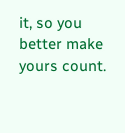it, so you better make yours count.